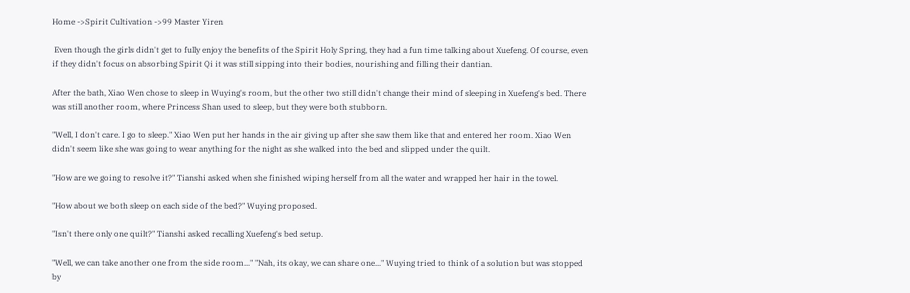Home ->Spirit Cultivation ->99 Master Yiren

 Even though the girls didn't get to fully enjoy the benefits of the Spirit Holy Spring, they had a fun time talking about Xuefeng. Of course, even if they didn't focus on absorbing Spirit Qi it was still sipping into their bodies, nourishing and filling their dantian.

After the bath, Xiao Wen chose to sleep in Wuying's room, but the other two still didn't change their mind of sleeping in Xuefeng's bed. There was still another room, where Princess Shan used to sleep, but they were both stubborn.

"Well, I don't care. I go to sleep." Xiao Wen put her hands in the air giving up after she saw them like that and entered her room. Xiao Wen didn't seem like she was going to wear anything for the night as she walked into the bed and slipped under the quilt.

"How are we going to resolve it?" Tianshi asked when she finished wiping herself from all the water and wrapped her hair in the towel.

"How about we both sleep on each side of the bed?" Wuying proposed.

"Isn't there only one quilt?" Tianshi asked recalling Xuefeng's bed setup.

"Well, we can take another one from the side room..." "Nah, its okay, we can share one..." Wuying tried to think of a solution but was stopped by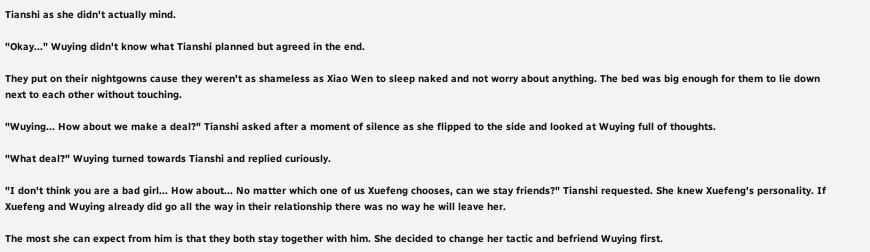Tianshi as she didn't actually mind.

"Okay..." Wuying didn't know what Tianshi planned but agreed in the end.

They put on their nightgowns cause they weren't as shameless as Xiao Wen to sleep naked and not worry about anything. The bed was big enough for them to lie down next to each other without touching.

"Wuying... How about we make a deal?" Tianshi asked after a moment of silence as she flipped to the side and looked at Wuying full of thoughts.

"What deal?" Wuying turned towards Tianshi and replied curiously.

"I don't think you are a bad girl... How about... No matter which one of us Xuefeng chooses, can we stay friends?" Tianshi requested. She knew Xuefeng's personality. If Xuefeng and Wuying already did go all the way in their relationship there was no way he will leave her.

The most she can expect from him is that they both stay together with him. She decided to change her tactic and befriend Wuying first.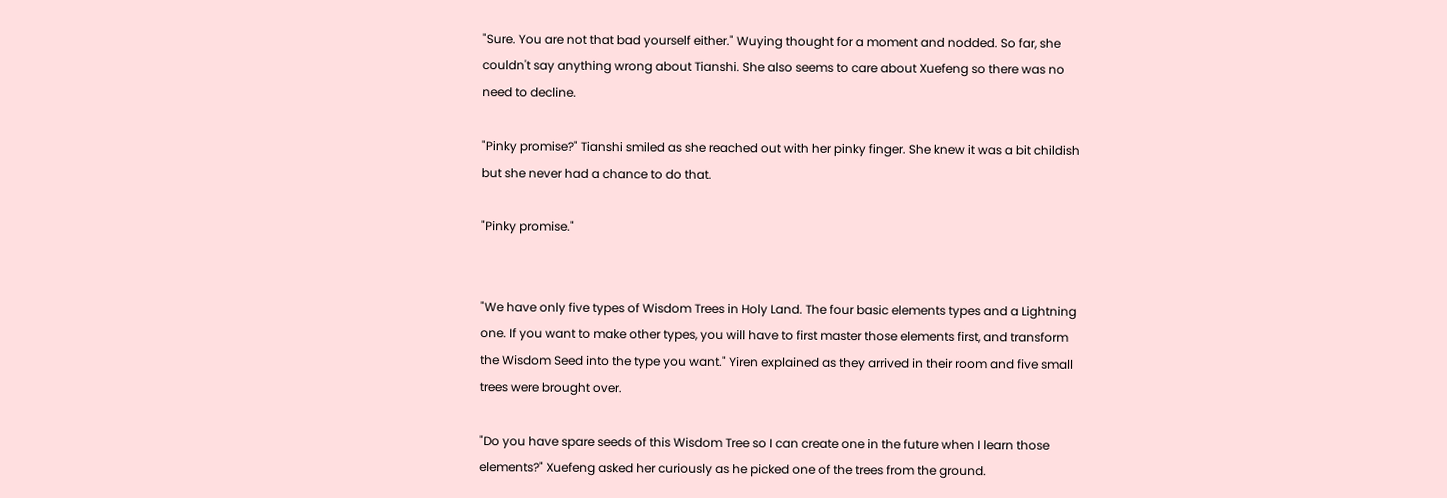"Sure. You are not that bad yourself either." Wuying thought for a moment and nodded. So far, she couldn't say anything wrong about Tianshi. She also seems to care about Xuefeng so there was no need to decline.

"Pinky promise?" Tianshi smiled as she reached out with her pinky finger. She knew it was a bit childish but she never had a chance to do that.

"Pinky promise."


"We have only five types of Wisdom Trees in Holy Land. The four basic elements types and a Lightning one. If you want to make other types, you will have to first master those elements first, and transform the Wisdom Seed into the type you want." Yiren explained as they arrived in their room and five small trees were brought over.

"Do you have spare seeds of this Wisdom Tree so I can create one in the future when I learn those elements?" Xuefeng asked her curiously as he picked one of the trees from the ground.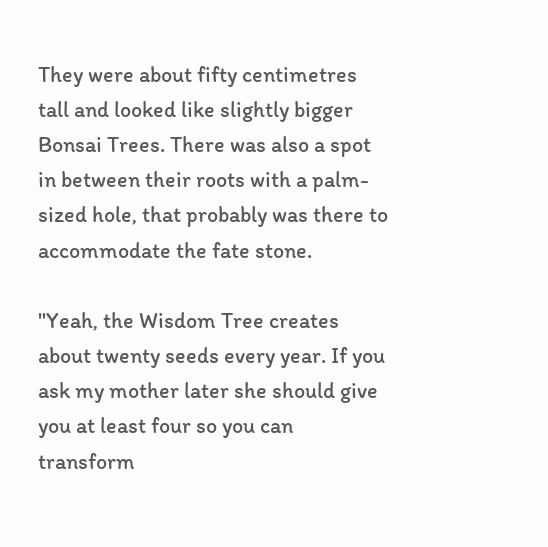They were about fifty centimetres tall and looked like slightly bigger Bonsai Trees. There was also a spot in between their roots with a palm-sized hole, that probably was there to accommodate the fate stone.

"Yeah, the Wisdom Tree creates about twenty seeds every year. If you ask my mother later she should give you at least four so you can transform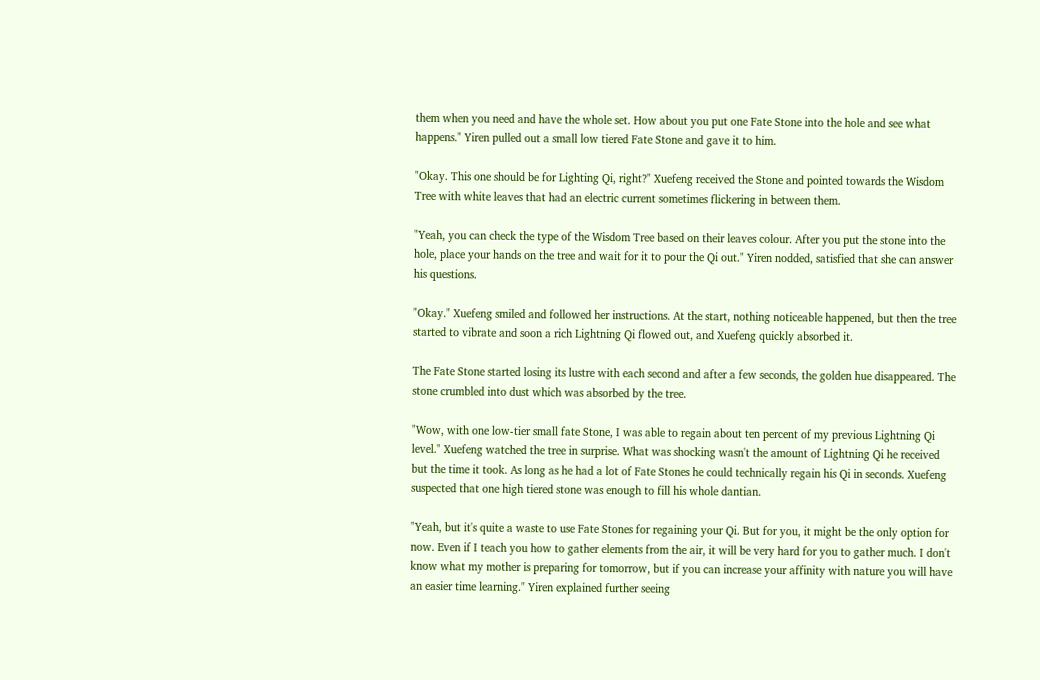them when you need and have the whole set. How about you put one Fate Stone into the hole and see what happens." Yiren pulled out a small low tiered Fate Stone and gave it to him.

"Okay. This one should be for Lighting Qi, right?" Xuefeng received the Stone and pointed towards the Wisdom Tree with white leaves that had an electric current sometimes flickering in between them.

"Yeah, you can check the type of the Wisdom Tree based on their leaves colour. After you put the stone into the hole, place your hands on the tree and wait for it to pour the Qi out." Yiren nodded, satisfied that she can answer his questions.

"Okay." Xuefeng smiled and followed her instructions. At the start, nothing noticeable happened, but then the tree started to vibrate and soon a rich Lightning Qi flowed out, and Xuefeng quickly absorbed it.

The Fate Stone started losing its lustre with each second and after a few seconds, the golden hue disappeared. The stone crumbled into dust which was absorbed by the tree.

"Wow, with one low-tier small fate Stone, I was able to regain about ten percent of my previous Lightning Qi level." Xuefeng watched the tree in surprise. What was shocking wasn't the amount of Lightning Qi he received but the time it took. As long as he had a lot of Fate Stones he could technically regain his Qi in seconds. Xuefeng suspected that one high tiered stone was enough to fill his whole dantian.

"Yeah, but it's quite a waste to use Fate Stones for regaining your Qi. But for you, it might be the only option for now. Even if I teach you how to gather elements from the air, it will be very hard for you to gather much. I don't know what my mother is preparing for tomorrow, but if you can increase your affinity with nature you will have an easier time learning." Yiren explained further seeing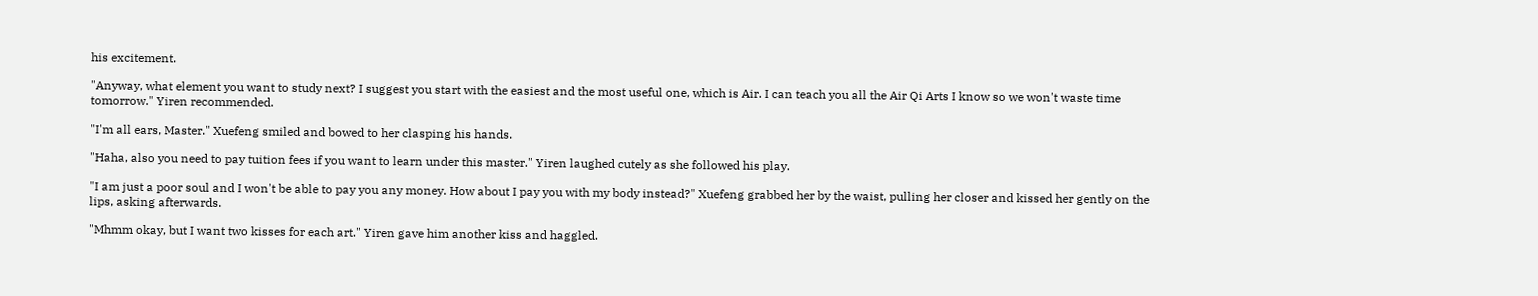his excitement.

"Anyway, what element you want to study next? I suggest you start with the easiest and the most useful one, which is Air. I can teach you all the Air Qi Arts I know so we won't waste time tomorrow." Yiren recommended.

"I'm all ears, Master." Xuefeng smiled and bowed to her clasping his hands.

"Haha, also you need to pay tuition fees if you want to learn under this master." Yiren laughed cutely as she followed his play.

"I am just a poor soul and I won't be able to pay you any money. How about I pay you with my body instead?" Xuefeng grabbed her by the waist, pulling her closer and kissed her gently on the lips, asking afterwards.

"Mhmm okay, but I want two kisses for each art." Yiren gave him another kiss and haggled.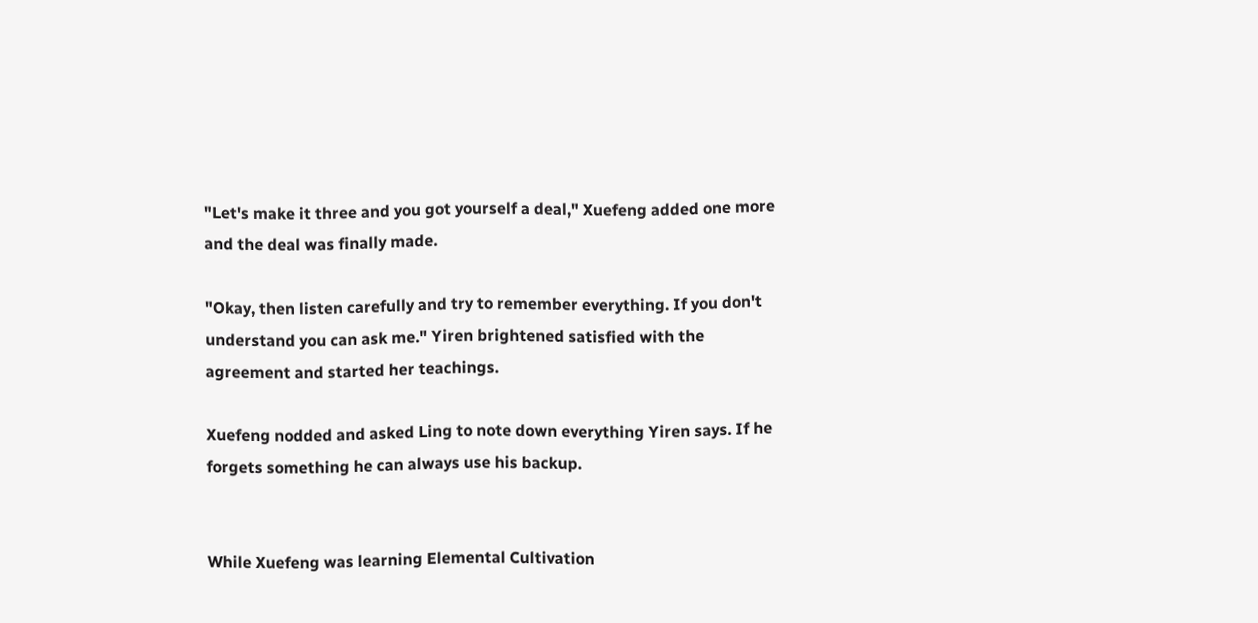"Let's make it three and you got yourself a deal," Xuefeng added one more and the deal was finally made.

"Okay, then listen carefully and try to remember everything. If you don't understand you can ask me." Yiren brightened satisfied with the agreement and started her teachings.

Xuefeng nodded and asked Ling to note down everything Yiren says. If he forgets something he can always use his backup.


While Xuefeng was learning Elemental Cultivation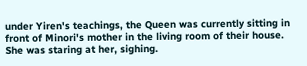under Yiren's teachings, the Queen was currently sitting in front of Minori's mother in the living room of their house. She was staring at her, sighing.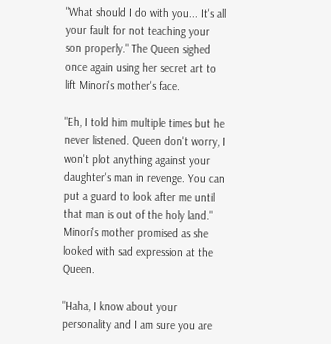"What should I do with you... It's all your fault for not teaching your son properly." The Queen sighed once again using her secret art to lift Minori's mother's face.

"Eh, I told him multiple times but he never listened. Queen don't worry, I won't plot anything against your daughter's man in revenge. You can put a guard to look after me until that man is out of the holy land." Minori's mother promised as she looked with sad expression at the Queen.

"Haha, I know about your personality and I am sure you are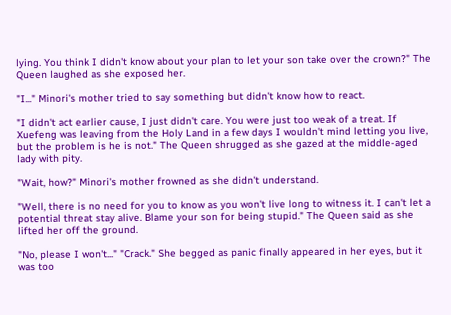lying. You think I didn't know about your plan to let your son take over the crown?" The Queen laughed as she exposed her.

"I..." Minori's mother tried to say something but didn't know how to react.

"I didn't act earlier cause, I just didn't care. You were just too weak of a treat. If Xuefeng was leaving from the Holy Land in a few days I wouldn't mind letting you live, but the problem is he is not." The Queen shrugged as she gazed at the middle-aged lady with pity.

"Wait, how?" Minori's mother frowned as she didn't understand.

"Well, there is no need for you to know as you won't live long to witness it. I can't let a potential threat stay alive. Blame your son for being stupid." The Queen said as she lifted her off the ground.

"No, please I won't..." "Crack." She begged as panic finally appeared in her eyes, but it was too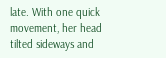late. With one quick movement, her head tilted sideways and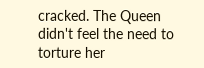cracked. The Queen didn't feel the need to torture her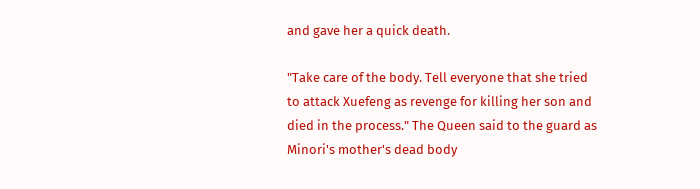and gave her a quick death.

"Take care of the body. Tell everyone that she tried to attack Xuefeng as revenge for killing her son and died in the process." The Queen said to the guard as Minori's mother's dead body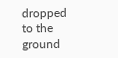dropped to the ground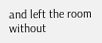and left the room without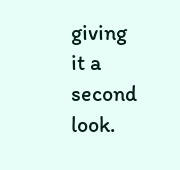giving it a second look.